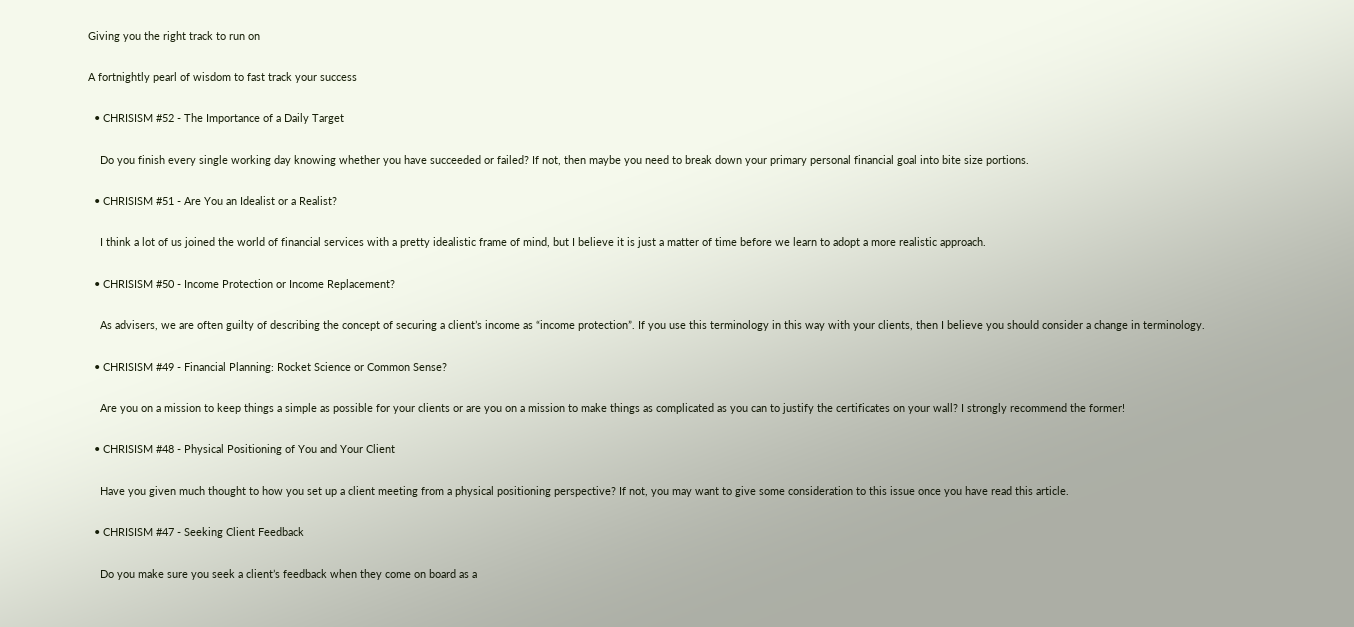Giving you the right track to run on

A fortnightly pearl of wisdom to fast track your success

  • CHRISISM #52 - The Importance of a Daily Target

    Do you finish every single working day knowing whether you have succeeded or failed? If not, then maybe you need to break down your primary personal financial goal into bite size portions.

  • CHRISISM #51 - Are You an Idealist or a Realist?

    I think a lot of us joined the world of financial services with a pretty idealistic frame of mind, but I believe it is just a matter of time before we learn to adopt a more realistic approach.

  • CHRISISM #50 - Income Protection or Income Replacement?

    As advisers, we are often guilty of describing the concept of securing a client’s income as “income protection”. If you use this terminology in this way with your clients, then I believe you should consider a change in terminology.

  • CHRISISM #49 - Financial Planning: Rocket Science or Common Sense?

    Are you on a mission to keep things a simple as possible for your clients or are you on a mission to make things as complicated as you can to justify the certificates on your wall? I strongly recommend the former!

  • CHRISISM #48 - Physical Positioning of You and Your Client

    Have you given much thought to how you set up a client meeting from a physical positioning perspective? If not, you may want to give some consideration to this issue once you have read this article.

  • CHRISISM #47 - Seeking Client Feedback

    Do you make sure you seek a client’s feedback when they come on board as a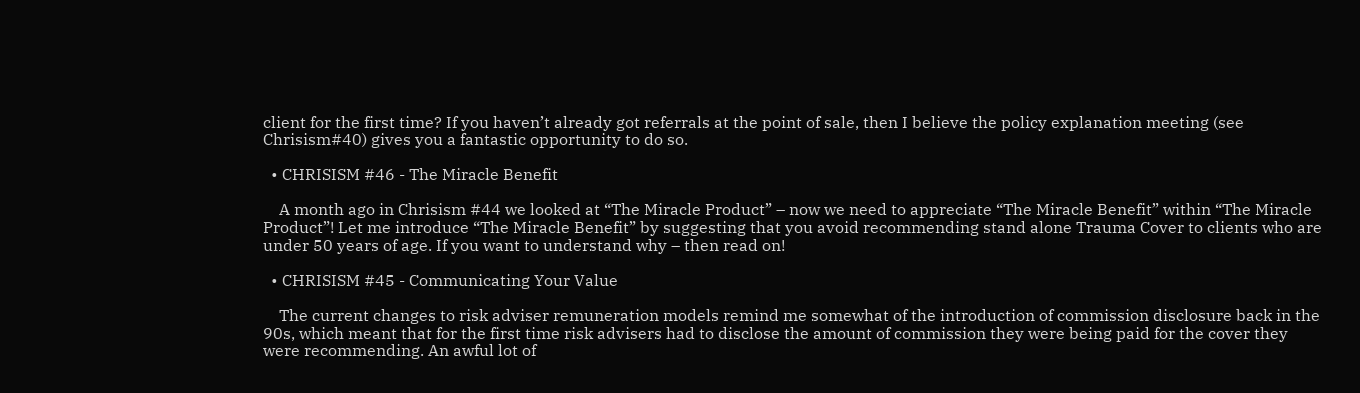client for the first time? If you haven’t already got referrals at the point of sale, then I believe the policy explanation meeting (see Chrisism#40) gives you a fantastic opportunity to do so.

  • CHRISISM #46 - The Miracle Benefit

    A month ago in Chrisism #44 we looked at “The Miracle Product” – now we need to appreciate “The Miracle Benefit” within “The Miracle Product”! Let me introduce “The Miracle Benefit” by suggesting that you avoid recommending stand alone Trauma Cover to clients who are under 50 years of age. If you want to understand why – then read on!

  • CHRISISM #45 - Communicating Your Value

    The current changes to risk adviser remuneration models remind me somewhat of the introduction of commission disclosure back in the 90s, which meant that for the first time risk advisers had to disclose the amount of commission they were being paid for the cover they were recommending. An awful lot of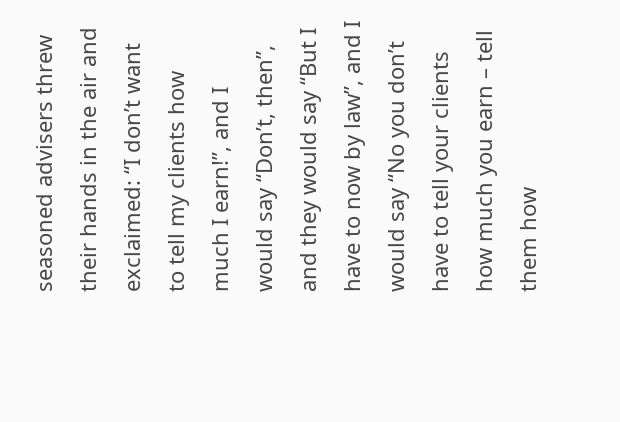seasoned advisers threw their hands in the air and exclaimed: “I don’t want to tell my clients how much I earn!”, and I would say “Don’t, then”, and they would say “But I have to now by law”, and I would say “No you don’t have to tell your clients how much you earn – tell them how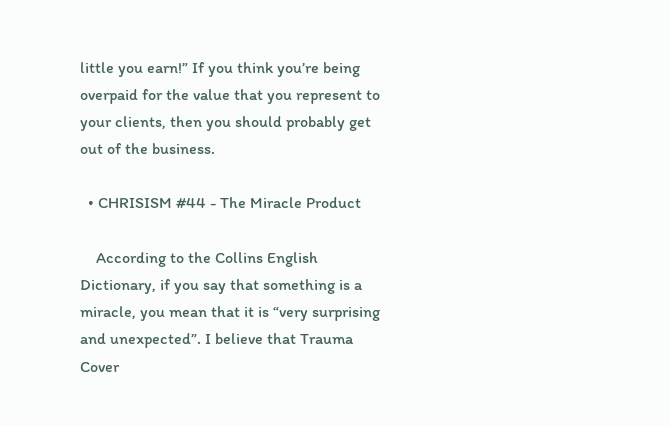little you earn!” If you think you’re being overpaid for the value that you represent to your clients, then you should probably get out of the business.

  • CHRISISM #44 - The Miracle Product

    According to the Collins English Dictionary, if you say that something is a miracle, you mean that it is “very surprising and unexpected”. I believe that Trauma Cover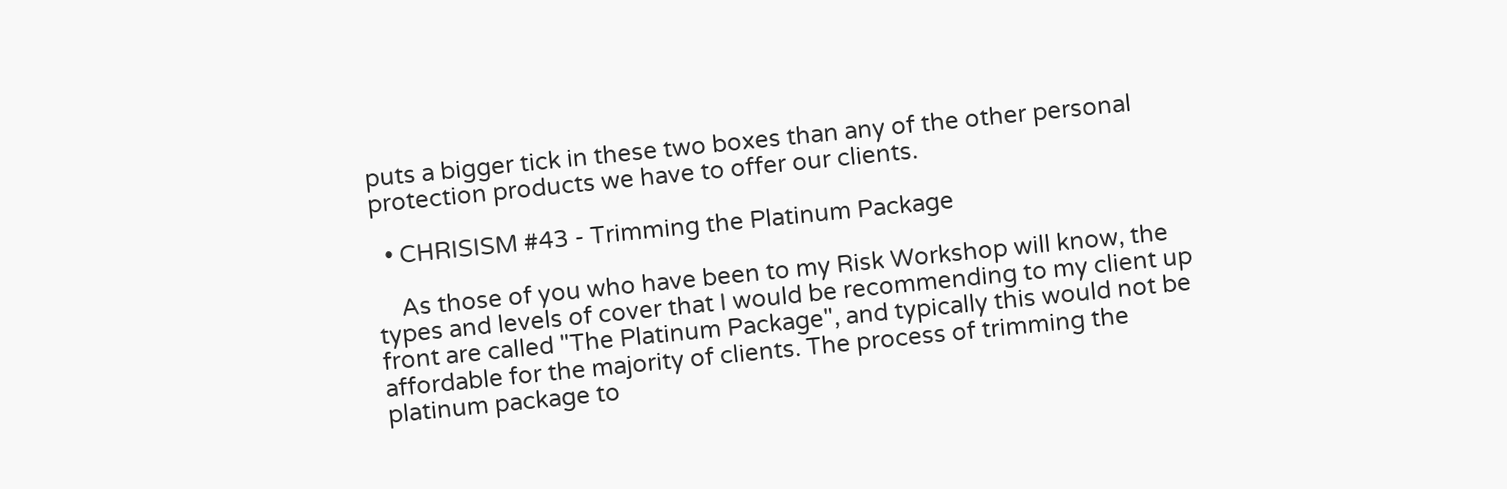puts a bigger tick in these two boxes than any of the other personal protection products we have to offer our clients.

  • CHRISISM #43 - Trimming the Platinum Package

    As those of you who have been to my Risk Workshop will know, the types and levels of cover that I would be recommending to my client up front are called "The Platinum Package", and typically this would not be affordable for the majority of clients. The process of trimming the platinum package to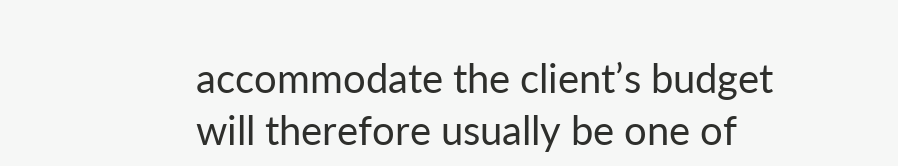accommodate the client’s budget will therefore usually be one of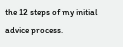the 12 steps of my initial advice process.